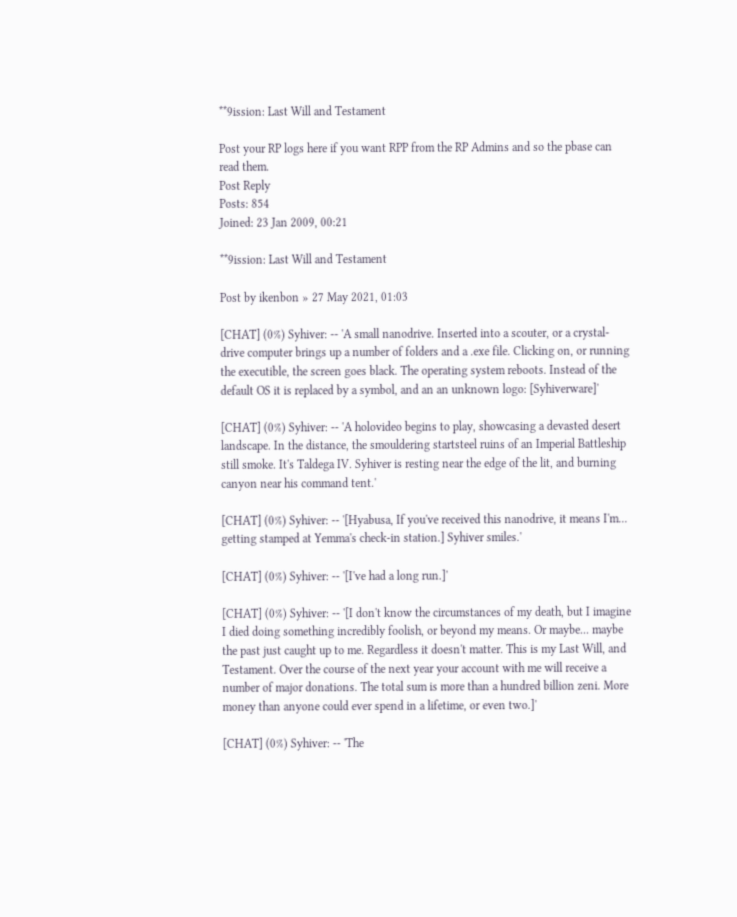**9ission: Last Will and Testament

Post your RP logs here if you want RPP from the RP Admins and so the pbase can read them.
Post Reply
Posts: 854
Joined: 23 Jan 2009, 00:21

**9ission: Last Will and Testament

Post by ikenbon » 27 May 2021, 01:03

[CHAT] (0%) Syhiver: -- 'A small nanodrive. Inserted into a scouter, or a crystal-drive computer brings up a number of folders and a .exe file. Clicking on, or running the executible, the screen goes black. The operating system reboots. Instead of the default OS it is replaced by a symbol, and an an unknown logo: [Syhiverware]'

[CHAT] (0%) Syhiver: -- 'A holovideo begins to play, showcasing a devasted desert landscape. In the distance, the smouldering startsteel ruins of an Imperial Battleship still smoke. It's Taldega IV. Syhiver is resting near the edge of the lit, and burning canyon near his command tent.'

[CHAT] (0%) Syhiver: -- '[Hyabusa, If you've received this nanodrive, it means I'm... getting stamped at Yemma's check-in station.] Syhiver smiles.'

[CHAT] (0%) Syhiver: -- '[I've had a long run.]'

[CHAT] (0%) Syhiver: -- '[I don't know the circumstances of my death, but I imagine I died doing something incredibly foolish, or beyond my means. Or maybe... maybe the past just caught up to me. Regardless it doesn't matter. This is my Last Will, and Testament. Over the course of the next year your account with me will receive a number of major donations. The total sum is more than a hundred billion zeni. More money than anyone could ever spend in a lifetime, or even two.]'

[CHAT] (0%) Syhiver: -- 'The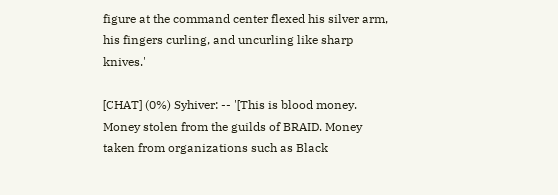figure at the command center flexed his silver arm, his fingers curling, and uncurling like sharp knives.'

[CHAT] (0%) Syhiver: -- '[This is blood money. Money stolen from the guilds of BRAID. Money taken from organizations such as Black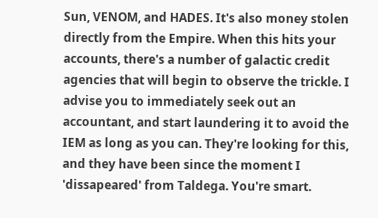Sun, VENOM, and HADES. It's also money stolen directly from the Empire. When this hits your accounts, there's a number of galactic credit agencies that will begin to observe the trickle. I advise you to immediately seek out an accountant, and start laundering it to avoid the IEM as long as you can. They're looking for this, and they have been since the moment I 'dissapeared' from Taldega. You're smart.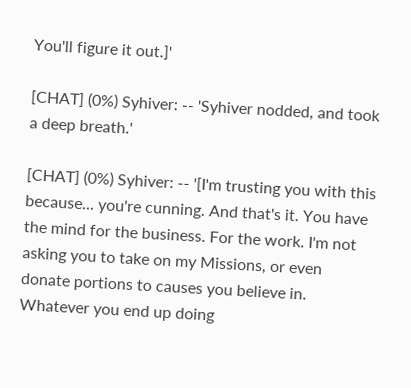You'll figure it out.]'

[CHAT] (0%) Syhiver: -- 'Syhiver nodded, and took a deep breath.'

[CHAT] (0%) Syhiver: -- '[I'm trusting you with this because... you're cunning. And that's it. You have the mind for the business. For the work. I'm not asking you to take on my Missions, or even donate portions to causes you believe in. Whatever you end up doing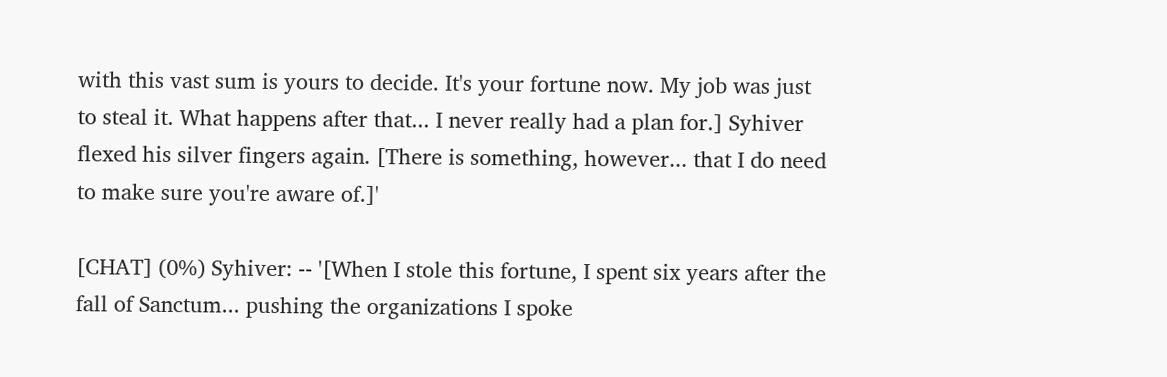with this vast sum is yours to decide. It's your fortune now. My job was just to steal it. What happens after that... I never really had a plan for.] Syhiver flexed his silver fingers again. [There is something, however... that I do need to make sure you're aware of.]'

[CHAT] (0%) Syhiver: -- '[When I stole this fortune, I spent six years after the fall of Sanctum... pushing the organizations I spoke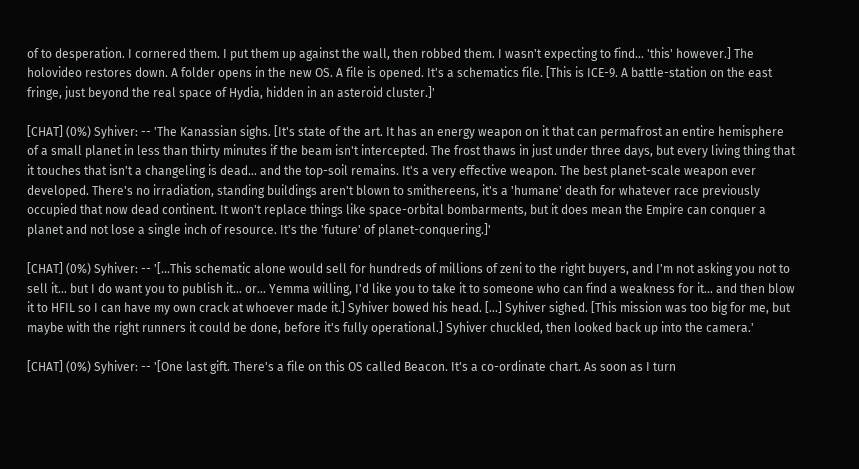of to desperation. I cornered them. I put them up against the wall, then robbed them. I wasn't expecting to find... 'this' however.] The holovideo restores down. A folder opens in the new OS. A file is opened. It's a schematics file. [This is ICE-9. A battle-station on the east fringe, just beyond the real space of Hydia, hidden in an asteroid cluster.]'

[CHAT] (0%) Syhiver: -- 'The Kanassian sighs. [It's state of the art. It has an energy weapon on it that can permafrost an entire hemisphere of a small planet in less than thirty minutes if the beam isn't intercepted. The frost thaws in just under three days, but every living thing that it touches that isn't a changeling is dead... and the top-soil remains. It's a very effective weapon. The best planet-scale weapon ever developed. There's no irradiation, standing buildings aren't blown to smithereens, it's a 'humane' death for whatever race previously occupied that now dead continent. It won't replace things like space-orbital bombarments, but it does mean the Empire can conquer a planet and not lose a single inch of resource. It's the 'future' of planet-conquering.]'

[CHAT] (0%) Syhiver: -- '[...This schematic alone would sell for hundreds of millions of zeni to the right buyers, and I'm not asking you not to sell it... but I do want you to publish it... or... Yemma willing, I'd like you to take it to someone who can find a weakness for it... and then blow it to HFIL so I can have my own crack at whoever made it.] Syhiver bowed his head. [...] Syhiver sighed. [This mission was too big for me, but maybe with the right runners it could be done, before it's fully operational.] Syhiver chuckled, then looked back up into the camera.'

[CHAT] (0%) Syhiver: -- '[One last gift. There's a file on this OS called Beacon. It's a co-ordinate chart. As soon as I turn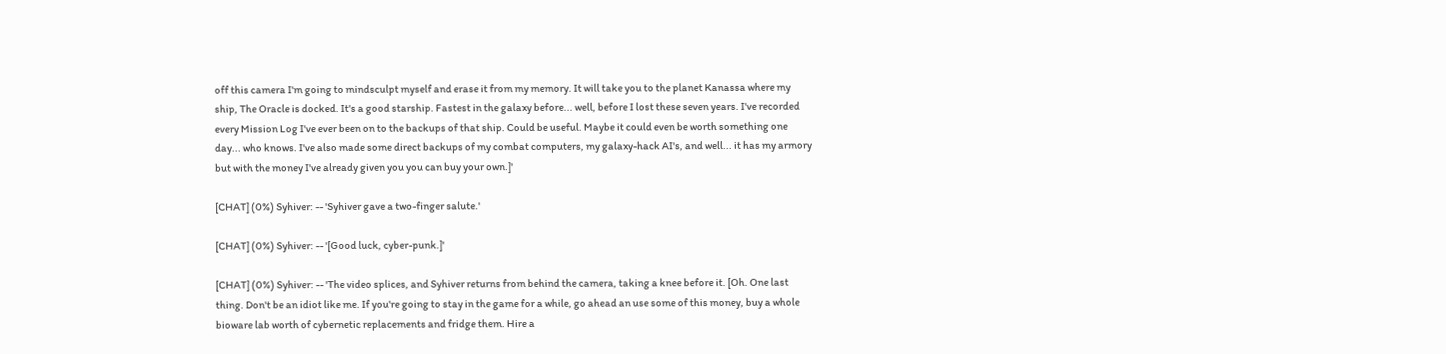off this camera I'm going to mindsculpt myself and erase it from my memory. It will take you to the planet Kanassa where my ship, The Oracle is docked. It's a good starship. Fastest in the galaxy before... well, before I lost these seven years. I've recorded every Mission Log I've ever been on to the backups of that ship. Could be useful. Maybe it could even be worth something one day... who knows. I've also made some direct backups of my combat computers, my galaxy-hack AI's, and well... it has my armory but with the money I've already given you you can buy your own.]'

[CHAT] (0%) Syhiver: -- 'Syhiver gave a two-finger salute.'

[CHAT] (0%) Syhiver: -- '[Good luck, cyber-punk.]'

[CHAT] (0%) Syhiver: -- 'The video splices, and Syhiver returns from behind the camera, taking a knee before it. [Oh. One last thing. Don't be an idiot like me. If you're going to stay in the game for a while, go ahead an use some of this money, buy a whole bioware lab worth of cybernetic replacements and fridge them. Hire a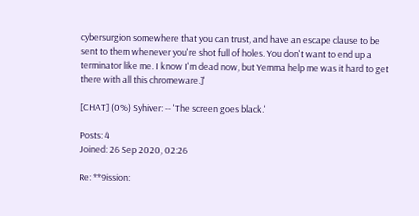cybersurgion somewhere that you can trust, and have an escape clause to be sent to them whenever you're shot full of holes. You don't want to end up a terminator like me. I know I'm dead now, but Yemma help me was it hard to get there with all this chromeware.]'

[CHAT] (0%) Syhiver: -- 'The screen goes black.'

Posts: 4
Joined: 26 Sep 2020, 02:26

Re: **9ission: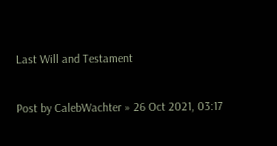Last Will and Testament

Post by CalebWachter » 26 Oct 2021, 03:17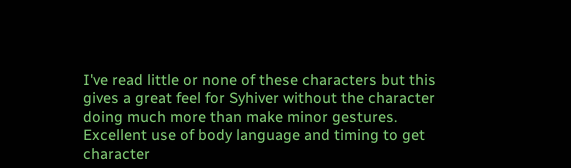I've read little or none of these characters but this gives a great feel for Syhiver without the character doing much more than make minor gestures. Excellent use of body language and timing to get character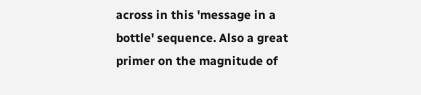across in this 'message in a bottle' sequence. Also a great primer on the magnitude of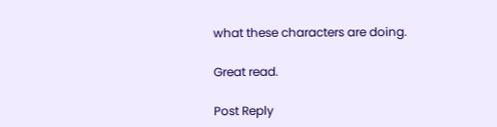what these characters are doing.

Great read.

Post Reply